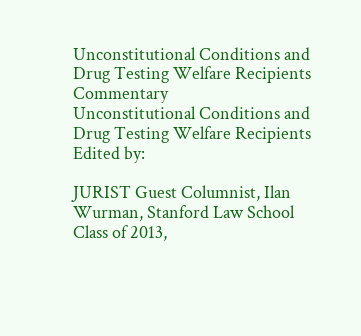Unconstitutional Conditions and Drug Testing Welfare Recipients Commentary
Unconstitutional Conditions and Drug Testing Welfare Recipients
Edited by:

JURIST Guest Columnist, Ilan Wurman, Stanford Law School Class of 2013,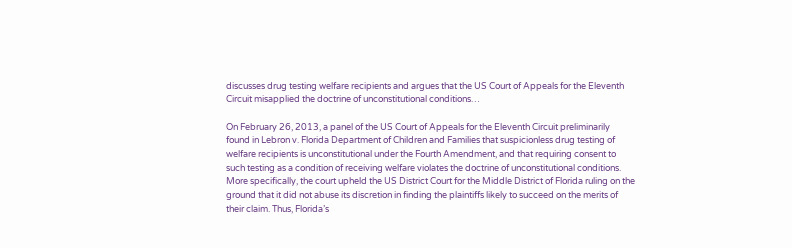discusses drug testing welfare recipients and argues that the US Court of Appeals for the Eleventh Circuit misapplied the doctrine of unconstitutional conditions…

On February 26, 2013, a panel of the US Court of Appeals for the Eleventh Circuit preliminarily found in Lebron v. Florida Department of Children and Families that suspicionless drug testing of welfare recipients is unconstitutional under the Fourth Amendment, and that requiring consent to such testing as a condition of receiving welfare violates the doctrine of unconstitutional conditions. More specifically, the court upheld the US District Court for the Middle District of Florida ruling on the ground that it did not abuse its discretion in finding the plaintiffs likely to succeed on the merits of their claim. Thus, Florida’s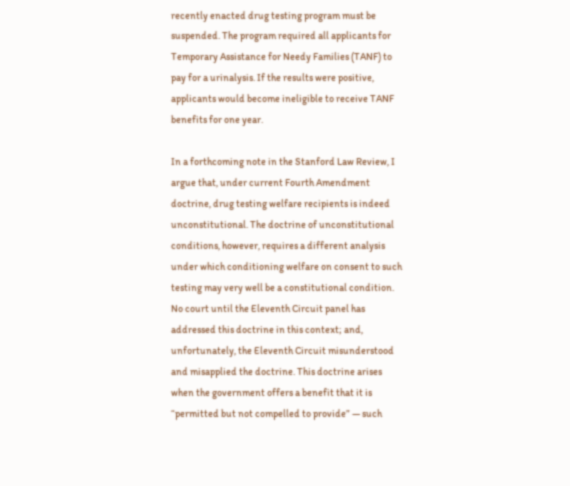recently enacted drug testing program must be suspended. The program required all applicants for Temporary Assistance for Needy Families (TANF) to pay for a urinalysis. If the results were positive, applicants would become ineligible to receive TANF benefits for one year.

In a forthcoming note in the Stanford Law Review, I argue that, under current Fourth Amendment doctrine, drug testing welfare recipients is indeed unconstitutional. The doctrine of unconstitutional conditions, however, requires a different analysis under which conditioning welfare on consent to such testing may very well be a constitutional condition. No court until the Eleventh Circuit panel has addressed this doctrine in this context; and, unfortunately, the Eleventh Circuit misunderstood and misapplied the doctrine. This doctrine arises when the government offers a benefit that it is “permitted but not compelled to provide” — such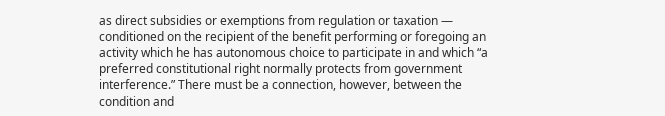as direct subsidies or exemptions from regulation or taxation — conditioned on the recipient of the benefit performing or foregoing an activity which he has autonomous choice to participate in and which “a preferred constitutional right normally protects from government interference.” There must be a connection, however, between the condition and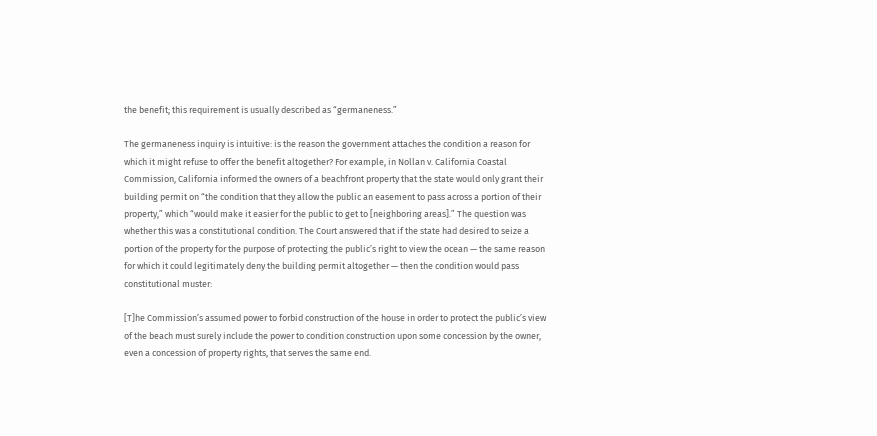the benefit; this requirement is usually described as “germaneness.”

The germaneness inquiry is intuitive: is the reason the government attaches the condition a reason for which it might refuse to offer the benefit altogether? For example, in Nollan v. California Coastal Commission, California informed the owners of a beachfront property that the state would only grant their building permit on “the condition that they allow the public an easement to pass across a portion of their property,” which “would make it easier for the public to get to [neighboring areas].” The question was whether this was a constitutional condition. The Court answered that if the state had desired to seize a portion of the property for the purpose of protecting the public’s right to view the ocean — the same reason for which it could legitimately deny the building permit altogether — then the condition would pass constitutional muster:

[T]he Commission’s assumed power to forbid construction of the house in order to protect the public’s view of the beach must surely include the power to condition construction upon some concession by the owner, even a concession of property rights, that serves the same end.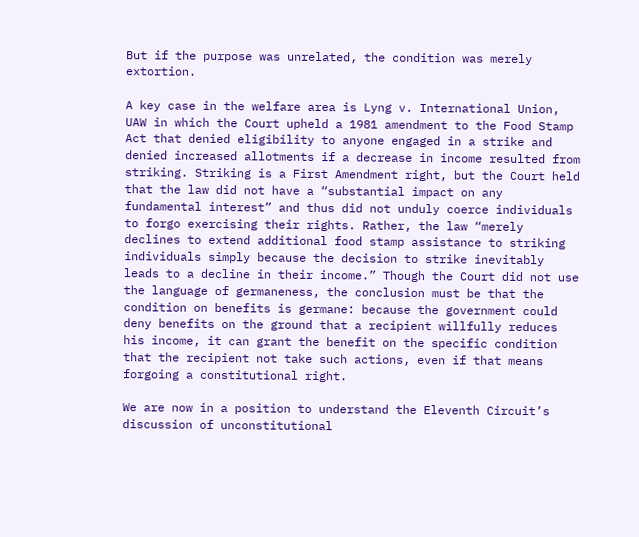But if the purpose was unrelated, the condition was merely extortion.

A key case in the welfare area is Lyng v. International Union, UAW in which the Court upheld a 1981 amendment to the Food Stamp Act that denied eligibility to anyone engaged in a strike and denied increased allotments if a decrease in income resulted from striking. Striking is a First Amendment right, but the Court held that the law did not have a “substantial impact on any fundamental interest” and thus did not unduly coerce individuals to forgo exercising their rights. Rather, the law “merely declines to extend additional food stamp assistance to striking individuals simply because the decision to strike inevitably leads to a decline in their income.” Though the Court did not use the language of germaneness, the conclusion must be that the condition on benefits is germane: because the government could deny benefits on the ground that a recipient willfully reduces his income, it can grant the benefit on the specific condition that the recipient not take such actions, even if that means forgoing a constitutional right.

We are now in a position to understand the Eleventh Circuit’s discussion of unconstitutional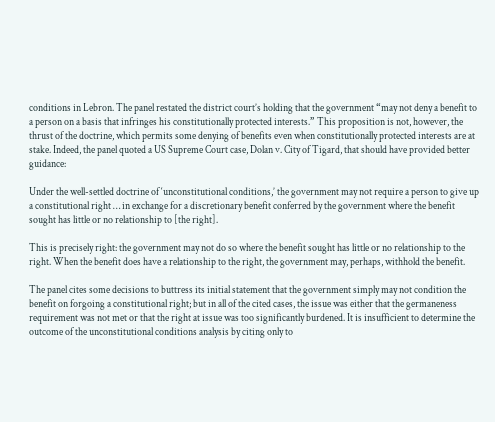conditions in Lebron. The panel restated the district court’s holding that the government “may not deny a benefit to a person on a basis that infringes his constitutionally protected interests.” This proposition is not, however, the thrust of the doctrine, which permits some denying of benefits even when constitutionally protected interests are at stake. Indeed, the panel quoted a US Supreme Court case, Dolan v. City of Tigard, that should have provided better guidance:

Under the well-settled doctrine of ‘unconstitutional conditions,’ the government may not require a person to give up a constitutional right … in exchange for a discretionary benefit conferred by the government where the benefit sought has little or no relationship to [the right].

This is precisely right: the government may not do so where the benefit sought has little or no relationship to the right. When the benefit does have a relationship to the right, the government may, perhaps, withhold the benefit.

The panel cites some decisions to buttress its initial statement that the government simply may not condition the benefit on forgoing a constitutional right; but in all of the cited cases, the issue was either that the germaneness requirement was not met or that the right at issue was too significantly burdened. It is insufficient to determine the outcome of the unconstitutional conditions analysis by citing only to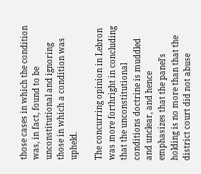those cases in which the condition was, in fact, found to be unconstitutional and ignoring those in which a condition was upheld.

The concurring opinion in Lebron was more forthright in concluding that the unconstitutional conditions doctrine is muddled and unclear, and hence emphasizes that the panel’s holding is no more than that the district court did not abuse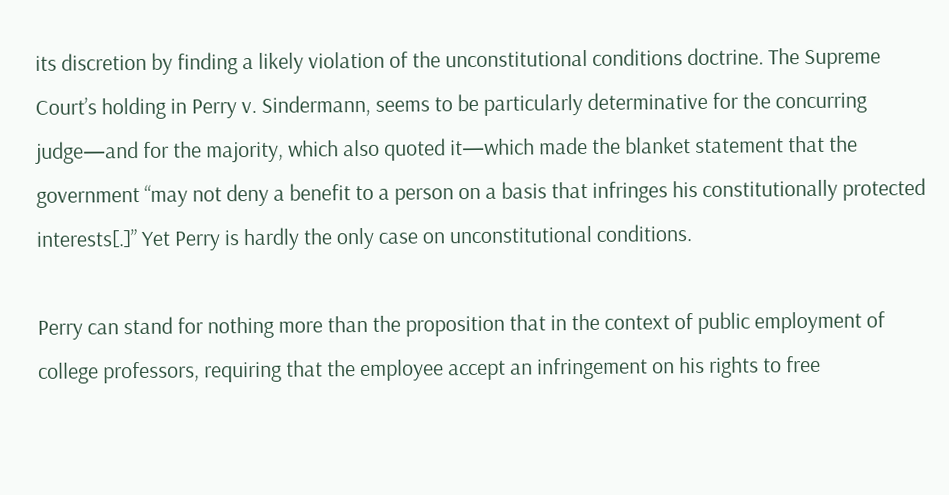its discretion by finding a likely violation of the unconstitutional conditions doctrine. The Supreme Court’s holding in Perry v. Sindermann, seems to be particularly determinative for the concurring judge—and for the majority, which also quoted it—which made the blanket statement that the government “may not deny a benefit to a person on a basis that infringes his constitutionally protected interests[.]” Yet Perry is hardly the only case on unconstitutional conditions.

Perry can stand for nothing more than the proposition that in the context of public employment of college professors, requiring that the employee accept an infringement on his rights to free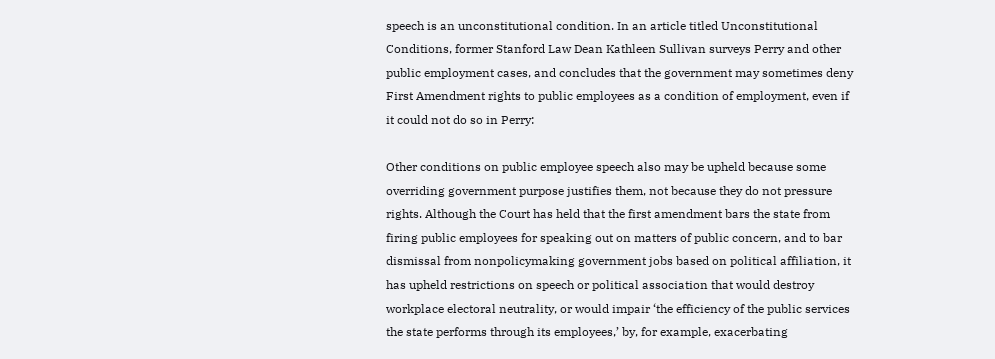speech is an unconstitutional condition. In an article titled Unconstitutional Conditions, former Stanford Law Dean Kathleen Sullivan surveys Perry and other public employment cases, and concludes that the government may sometimes deny First Amendment rights to public employees as a condition of employment, even if it could not do so in Perry:

Other conditions on public employee speech also may be upheld because some overriding government purpose justifies them, not because they do not pressure rights. Although the Court has held that the first amendment bars the state from firing public employees for speaking out on matters of public concern, and to bar dismissal from nonpolicymaking government jobs based on political affiliation, it has upheld restrictions on speech or political association that would destroy workplace electoral neutrality, or would impair ‘the efficiency of the public services the state performs through its employees,’ by, for example, exacerbating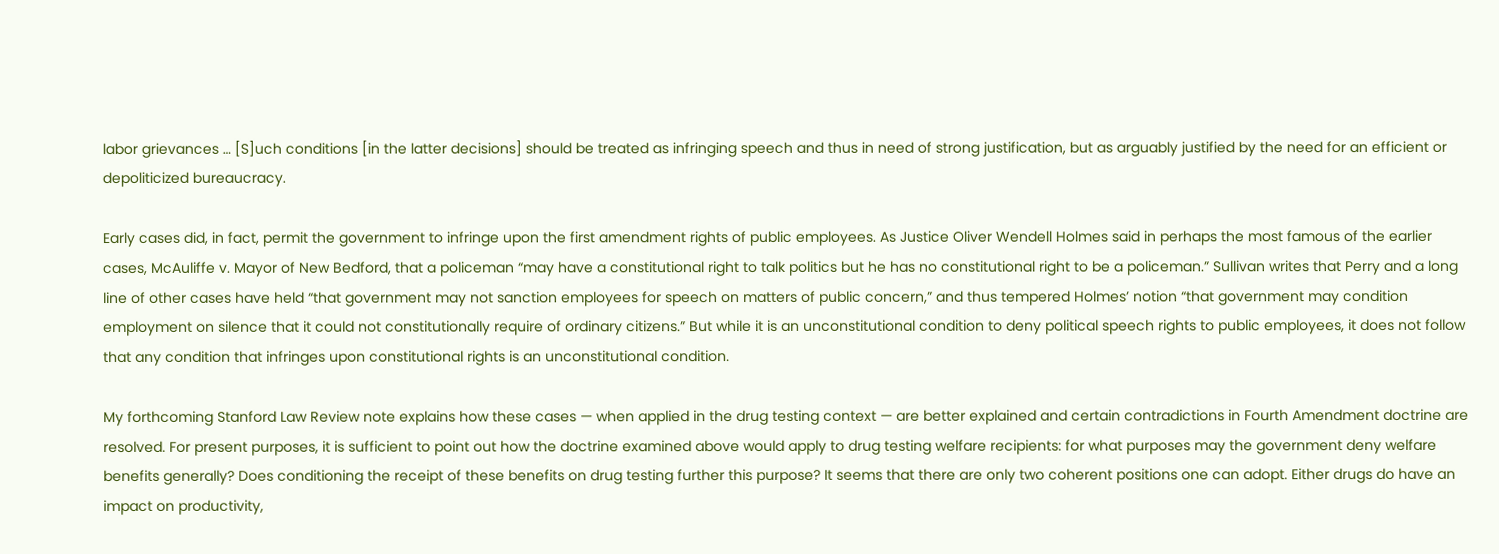labor grievances … [S]uch conditions [in the latter decisions] should be treated as infringing speech and thus in need of strong justification, but as arguably justified by the need for an efficient or depoliticized bureaucracy.

Early cases did, in fact, permit the government to infringe upon the first amendment rights of public employees. As Justice Oliver Wendell Holmes said in perhaps the most famous of the earlier cases, McAuliffe v. Mayor of New Bedford, that a policeman “may have a constitutional right to talk politics but he has no constitutional right to be a policeman.” Sullivan writes that Perry and a long line of other cases have held “that government may not sanction employees for speech on matters of public concern,” and thus tempered Holmes’ notion “that government may condition employment on silence that it could not constitutionally require of ordinary citizens.” But while it is an unconstitutional condition to deny political speech rights to public employees, it does not follow that any condition that infringes upon constitutional rights is an unconstitutional condition.

My forthcoming Stanford Law Review note explains how these cases — when applied in the drug testing context — are better explained and certain contradictions in Fourth Amendment doctrine are resolved. For present purposes, it is sufficient to point out how the doctrine examined above would apply to drug testing welfare recipients: for what purposes may the government deny welfare benefits generally? Does conditioning the receipt of these benefits on drug testing further this purpose? It seems that there are only two coherent positions one can adopt. Either drugs do have an impact on productivity,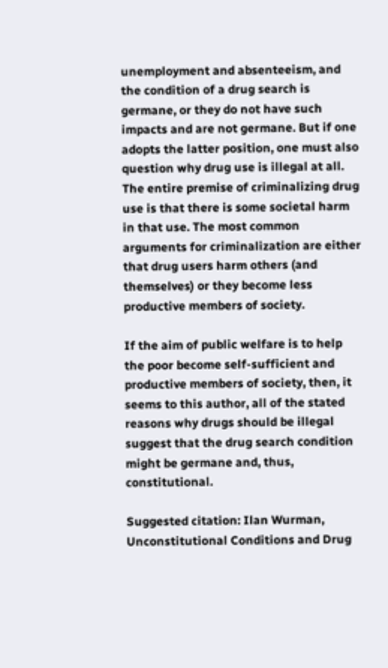unemployment and absenteeism, and the condition of a drug search is germane, or they do not have such impacts and are not germane. But if one adopts the latter position, one must also question why drug use is illegal at all. The entire premise of criminalizing drug use is that there is some societal harm in that use. The most common arguments for criminalization are either that drug users harm others (and themselves) or they become less productive members of society.

If the aim of public welfare is to help the poor become self-sufficient and productive members of society, then, it seems to this author, all of the stated reasons why drugs should be illegal suggest that the drug search condition might be germane and, thus, constitutional.

Suggested citation: Ilan Wurman, Unconstitutional Conditions and Drug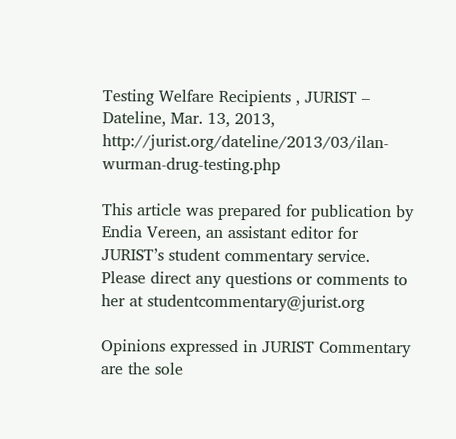Testing Welfare Recipients , JURIST – Dateline, Mar. 13, 2013, http://jurist.org/dateline/2013/03/ilan-wurman-drug-testing.php

This article was prepared for publication by Endia Vereen, an assistant editor for JURIST’s student commentary service. Please direct any questions or comments to her at studentcommentary@jurist.org

Opinions expressed in JURIST Commentary are the sole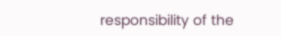responsibility of the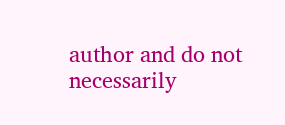author and do not necessarily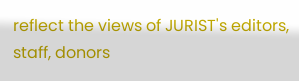reflect the views of JURIST's editors, staff, donors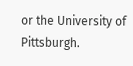or the University of Pittsburgh.